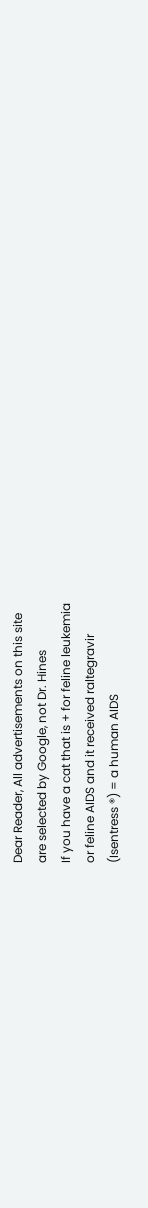Dear Reader, All advertisements on this site
are selected by Google, not Dr. Hines
If you have a cat that is + for feline leukemia
or feline AIDS and it received raltegravir
(Isentress ®) = a human AIDS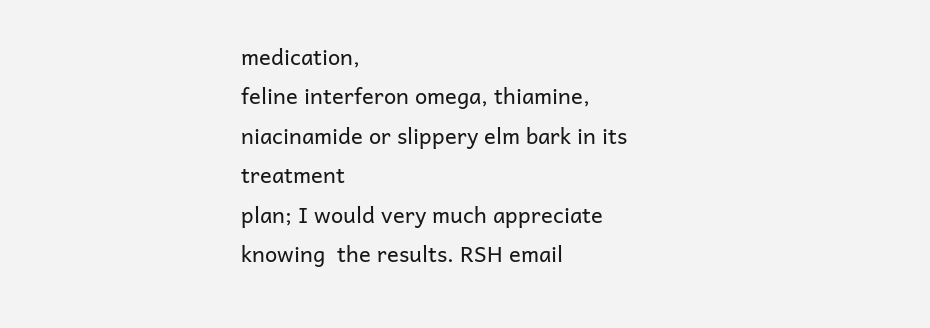medication,
feline interferon omega, thiamine,
niacinamide or slippery elm bark in its treatment
plan; I would very much appreciate
knowing  the results. RSH email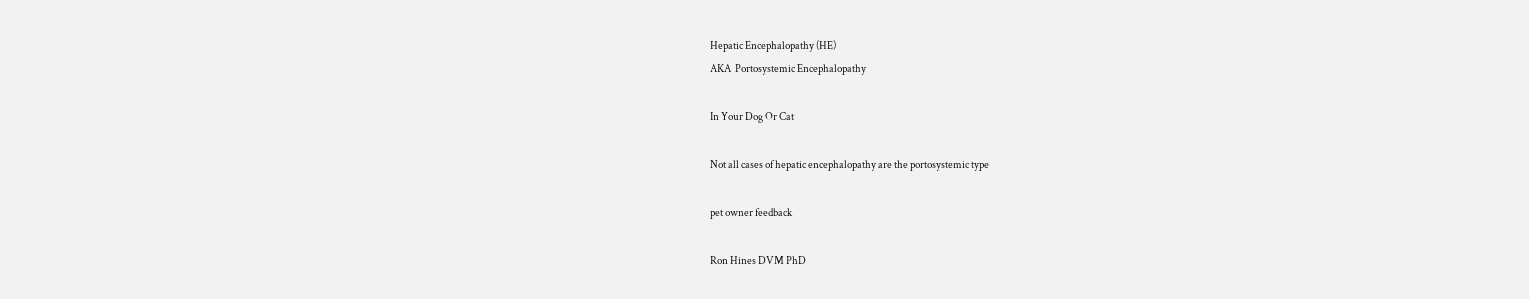Hepatic Encephalopathy (HE)
AKA  Portosystemic Encephalopathy

In Your Dog Or Cat

Not all cases of hepatic encephalopathy are the portosystemic type

pet owner feedback

Ron Hines DVM PhD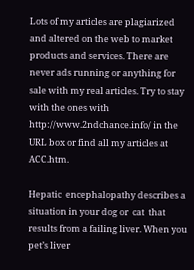Lots of my articles are plagiarized and altered on the web to market products and services. There are never ads running or anything for sale with my real articles. Try to stay with the ones with http://www.2ndchance.info/ in the URL box or find all my articles at ACC.htm.

Hepatic  encephalopathy describes a situation in your dog or  cat  that results from a failing liver. When you pet’s liver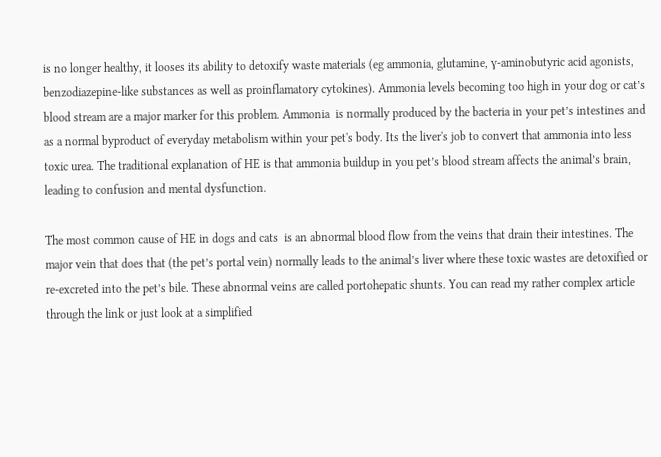is no longer healthy, it looses its ability to detoxify waste materials (eg ammonia, glutamine, ɣ-aminobutyric acid agonists, benzodiazepine-like substances as well as proinflamatory cytokines). Ammonia levels becoming too high in your dog or cat’s blood stream are a major marker for this problem. Ammonia  is normally produced by the bacteria in your pet’s intestines and as a normal byproduct of everyday metabolism within your pet's body. Its the liver's job to convert that ammonia into less toxic urea. The traditional explanation of HE is that ammonia buildup in you pet’s blood stream affects the animal’s brain, leading to confusion and mental dysfunction.

The most common cause of HE in dogs and cats  is an abnormal blood flow from the veins that drain their intestines. The major vein that does that (the pet’s portal vein) normally leads to the animal’s liver where these toxic wastes are detoxified or re-excreted into the pet’s bile. These abnormal veins are called portohepatic shunts. You can read my rather complex article through the link or just look at a simplified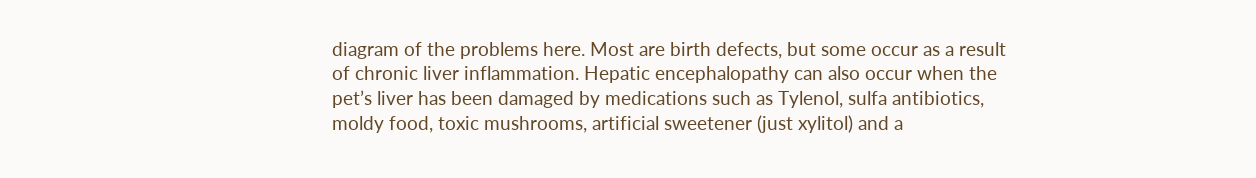diagram of the problems here. Most are birth defects, but some occur as a result of chronic liver inflammation. Hepatic encephalopathy can also occur when the pet’s liver has been damaged by medications such as Tylenol, sulfa antibiotics, moldy food, toxic mushrooms, artificial sweetener (just xylitol) and a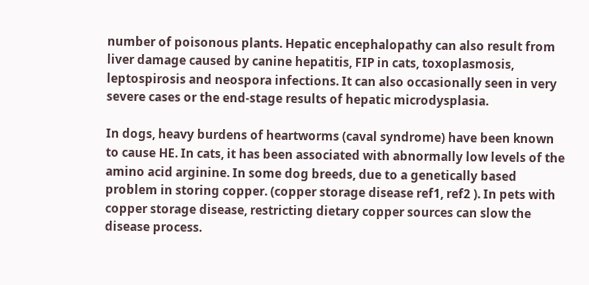number of poisonous plants. Hepatic encephalopathy can also result from liver damage caused by canine hepatitis, FIP in cats, toxoplasmosis, leptospirosis and neospora infections. It can also occasionally seen in very severe cases or the end-stage results of hepatic microdysplasia.

In dogs, heavy burdens of heartworms (caval syndrome) have been known to cause HE. In cats, it has been associated with abnormally low levels of the amino acid arginine. In some dog breeds, due to a genetically based problem in storing copper. (copper storage disease ref1, ref2 ). In pets with copper storage disease, restricting dietary copper sources can slow the disease process.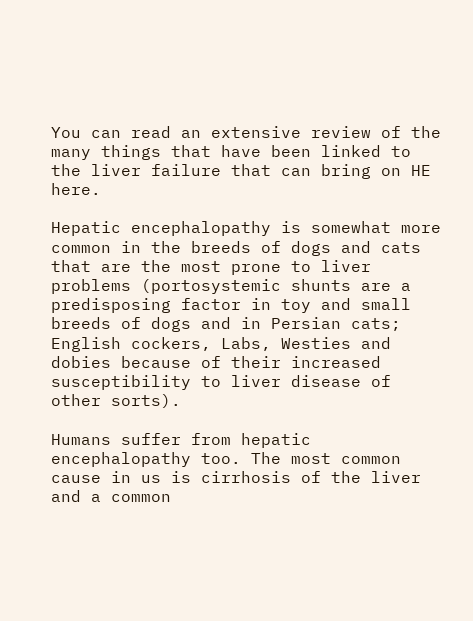You can read an extensive review of the many things that have been linked to the liver failure that can bring on HE here.

Hepatic encephalopathy is somewhat more common in the breeds of dogs and cats that are the most prone to liver problems (portosystemic shunts are a predisposing factor in toy and small breeds of dogs and in Persian cats; English cockers, Labs, Westies and dobies because of their increased susceptibility to liver disease of other sorts).

Humans suffer from hepatic encephalopathy too. The most common cause in us is cirrhosis of the liver and a common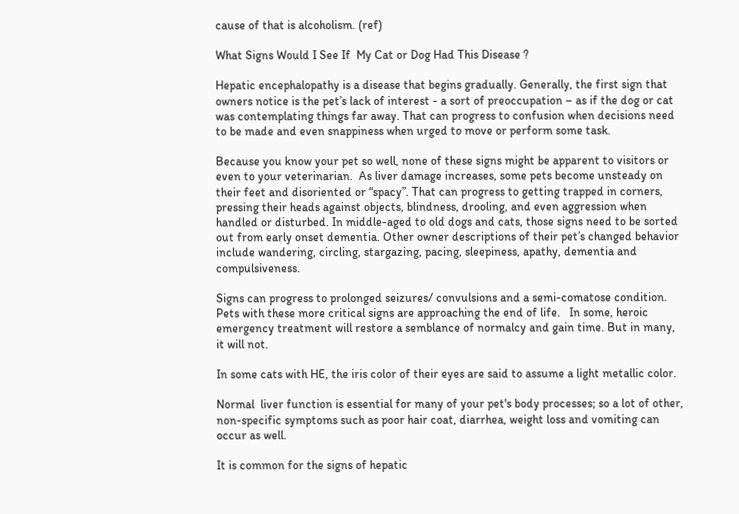cause of that is alcoholism. (ref)

What Signs Would I See If  My Cat or Dog Had This Disease ?

Hepatic encephalopathy is a disease that begins gradually. Generally, the first sign that owners notice is the pet’s lack of interest - a sort of preoccupation – as if the dog or cat was contemplating things far away. That can progress to confusion when decisions need to be made and even snappiness when urged to move or perform some task.

Because you know your pet so well, none of these signs might be apparent to visitors or even to your veterinarian.  As liver damage increases, some pets become unsteady on their feet and disoriented or “spacy”. That can progress to getting trapped in corners, pressing their heads against objects, blindness, drooling, and even aggression when handled or disturbed. In middle-aged to old dogs and cats, those signs need to be sorted out from early onset dementia. Other owner descriptions of their pet’s changed behavior include wandering, circling, stargazing, pacing, sleepiness, apathy, dementia and compulsiveness.

Signs can progress to prolonged seizures/ convulsions and a semi-comatose condition. Pets with these more critical signs are approaching the end of life.   In some, heroic emergency treatment will restore a semblance of normalcy and gain time. But in many, it will not.

In some cats with HE, the iris color of their eyes are said to assume a light metallic color.

Normal  liver function is essential for many of your pet's body processes; so a lot of other, non-specific symptoms such as poor hair coat, diarrhea, weight loss and vomiting can occur as well.

It is common for the signs of hepatic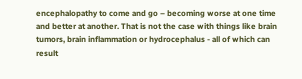encephalopathy to come and go – becoming worse at one time and better at another. That is not the case with things like brain tumors, brain inflammation or hydrocephalus - all of which can result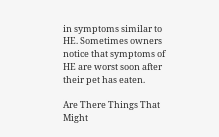in symptoms similar to HE. Sometimes owners notice that symptoms of HE are worst soon after their pet has eaten.

Are There Things That Might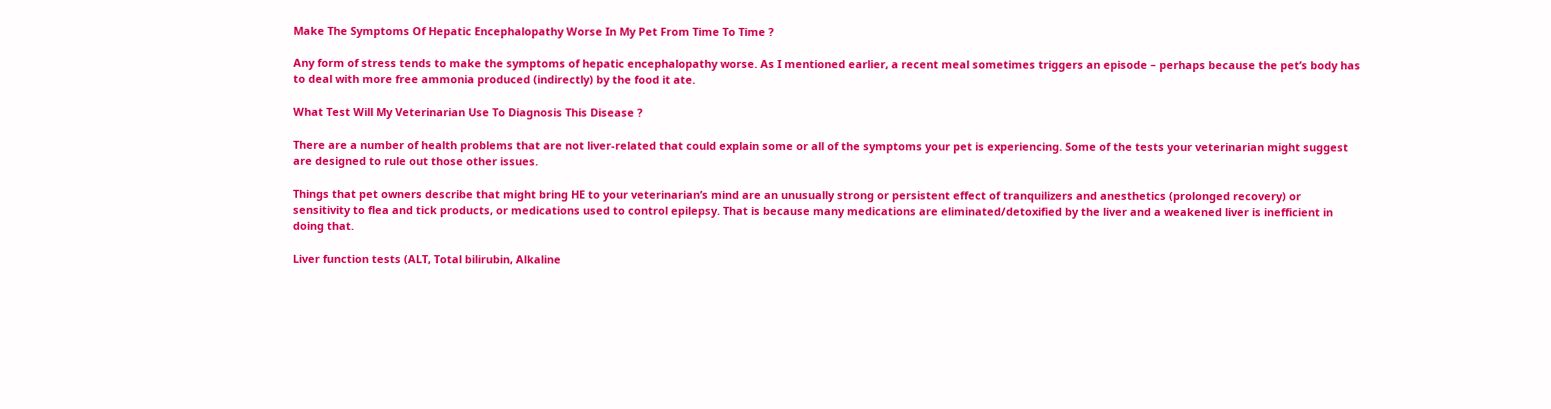Make The Symptoms Of Hepatic Encephalopathy Worse In My Pet From Time To Time ?

Any form of stress tends to make the symptoms of hepatic encephalopathy worse. As I mentioned earlier, a recent meal sometimes triggers an episode – perhaps because the pet’s body has to deal with more free ammonia produced (indirectly) by the food it ate.

What Test Will My Veterinarian Use To Diagnosis This Disease ?

There are a number of health problems that are not liver-related that could explain some or all of the symptoms your pet is experiencing. Some of the tests your veterinarian might suggest are designed to rule out those other issues.

Things that pet owners describe that might bring HE to your veterinarian’s mind are an unusually strong or persistent effect of tranquilizers and anesthetics (prolonged recovery) or sensitivity to flea and tick products, or medications used to control epilepsy. That is because many medications are eliminated/detoxified by the liver and a weakened liver is inefficient in doing that.

Liver function tests (ALT, Total bilirubin, Alkaline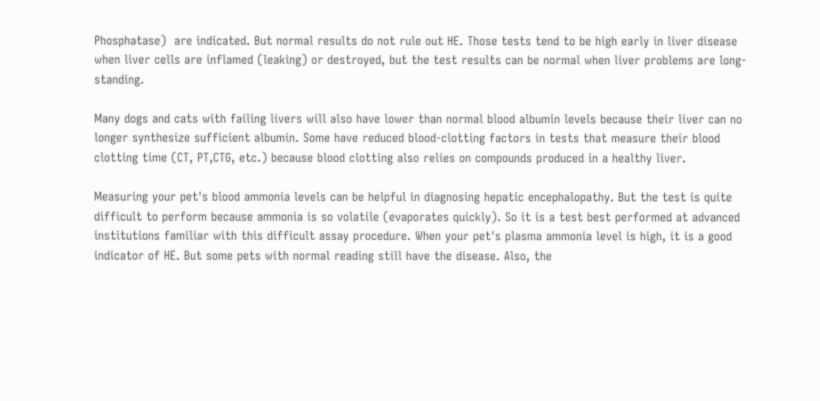Phosphatase)  are indicated. But normal results do not rule out HE. Those tests tend to be high early in liver disease when liver cells are inflamed (leaking) or destroyed, but the test results can be normal when liver problems are long-standing.

Many dogs and cats with failing livers will also have lower than normal blood albumin levels because their liver can no longer synthesize sufficient albumin. Some have reduced blood-clotting factors in tests that measure their blood clotting time (CT, PT,CTG, etc.) because blood clotting also relies on compounds produced in a healthy liver.

Measuring your pet's blood ammonia levels can be helpful in diagnosing hepatic encephalopathy. But the test is quite difficult to perform because ammonia is so volatile (evaporates quickly). So it is a test best performed at advanced institutions familiar with this difficult assay procedure. When your pet's plasma ammonia level is high, it is a good indicator of HE. But some pets with normal reading still have the disease. Also, the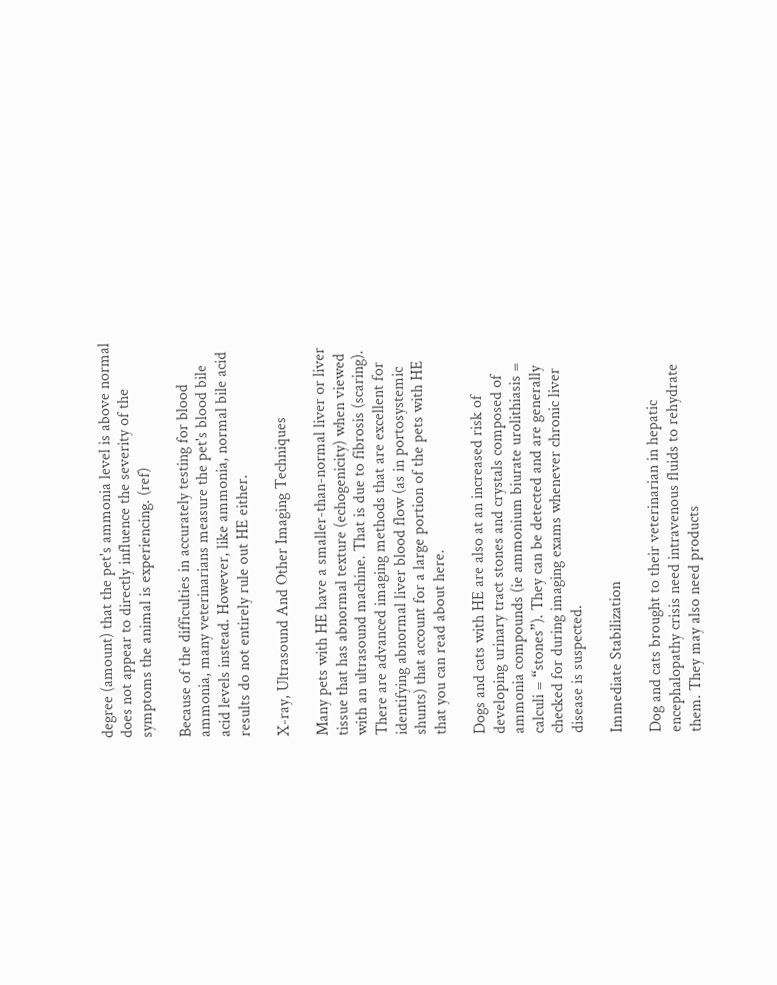degree (amount) that the pet's ammonia level is above normal does not appear to directly influence the severity of the symptoms the animal is experiencing. (ref)

Because of the difficulties in accurately testing for blood ammonia, many veterinarians measure the pet's blood bile acid levels instead. However, like ammonia, normal bile acid results do not entirely rule out HE either.

X-ray, Ultrasound And Other Imaging Techniques

Many pets with HE have a smaller-than-normal liver or liver tissue that has abnormal texture (echogenicity) when viewed with an ultrasound machine. That is due to fibrosis (scaring). There are advanced imaging methods that are excellent for identifying abnormal liver blood flow (as in portosystemic shunts) that account for a large portion of the pets with HE that you can read about here.

Dogs and cats with HE are also at an increased risk of developing urinary tract stones and crystals composed of ammonia compounds (ie ammonium biurate urolithiasis = calculi = “stones”). They can be detected and are generally checked for during imaging exams whenever chronic liver disease is suspected.

Immediate Stabilization

Dog and cats brought to their veterinarian in hepatic encephalopathy crisis need intravenous fluids to rehydrate them. They may also need products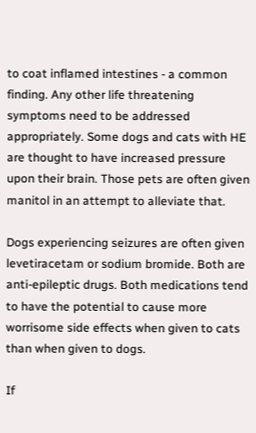to coat inflamed intestines - a common finding. Any other life threatening symptoms need to be addressed appropriately. Some dogs and cats with HE are thought to have increased pressure upon their brain. Those pets are often given manitol in an attempt to alleviate that.

Dogs experiencing seizures are often given levetiracetam or sodium bromide. Both are anti-epileptic drugs. Both medications tend to have the potential to cause more worrisome side effects when given to cats than when given to dogs.

If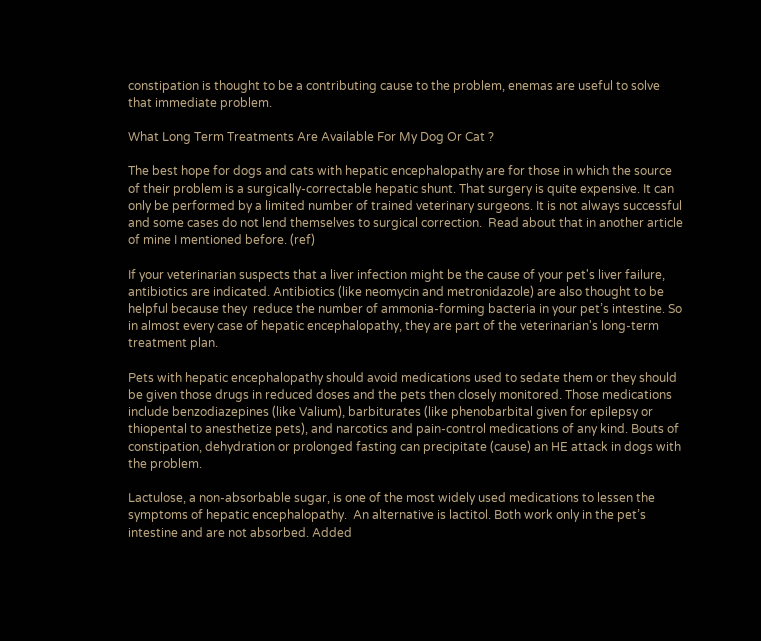constipation is thought to be a contributing cause to the problem, enemas are useful to solve that immediate problem.

What Long Term Treatments Are Available For My Dog Or Cat ?

The best hope for dogs and cats with hepatic encephalopathy are for those in which the source of their problem is a surgically-correctable hepatic shunt. That surgery is quite expensive. It can only be performed by a limited number of trained veterinary surgeons. It is not always successful and some cases do not lend themselves to surgical correction.  Read about that in another article of mine I mentioned before. (ref)

If your veterinarian suspects that a liver infection might be the cause of your pet's liver failure, antibiotics are indicated. Antibiotics (like neomycin and metronidazole) are also thought to be helpful because they  reduce the number of ammonia-forming bacteria in your pet’s intestine. So in almost every case of hepatic encephalopathy, they are part of the veterinarian's long-term treatment plan.

Pets with hepatic encephalopathy should avoid medications used to sedate them or they should be given those drugs in reduced doses and the pets then closely monitored. Those medications include benzodiazepines (like Valium), barbiturates (like phenobarbital given for epilepsy or thiopental to anesthetize pets), and narcotics and pain-control medications of any kind. Bouts of constipation, dehydration or prolonged fasting can precipitate (cause) an HE attack in dogs with the problem.

Lactulose, a non-absorbable sugar, is one of the most widely used medications to lessen the symptoms of hepatic encephalopathy.  An alternative is lactitol. Both work only in the pet’s intestine and are not absorbed. Added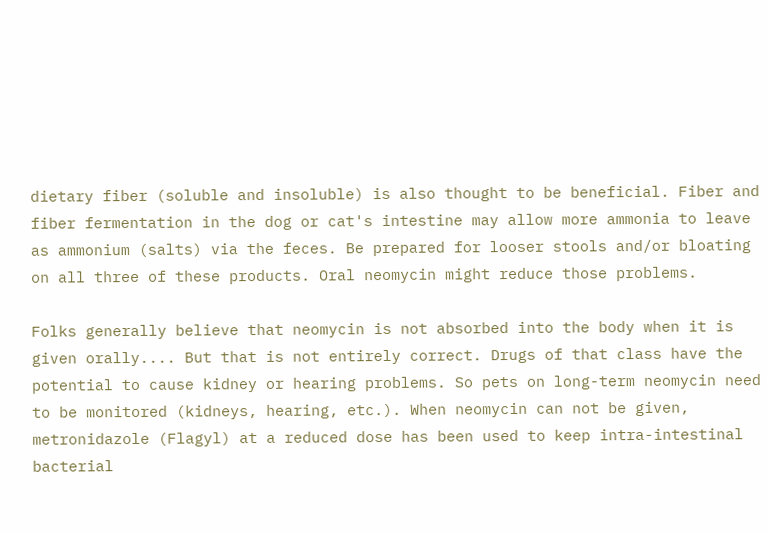dietary fiber (soluble and insoluble) is also thought to be beneficial. Fiber and fiber fermentation in the dog or cat's intestine may allow more ammonia to leave as ammonium (salts) via the feces. Be prepared for looser stools and/or bloating on all three of these products. Oral neomycin might reduce those problems.

Folks generally believe that neomycin is not absorbed into the body when it is given orally.... But that is not entirely correct. Drugs of that class have the potential to cause kidney or hearing problems. So pets on long-term neomycin need to be monitored (kidneys, hearing, etc.). When neomycin can not be given, metronidazole (Flagyl) at a reduced dose has been used to keep intra-intestinal bacterial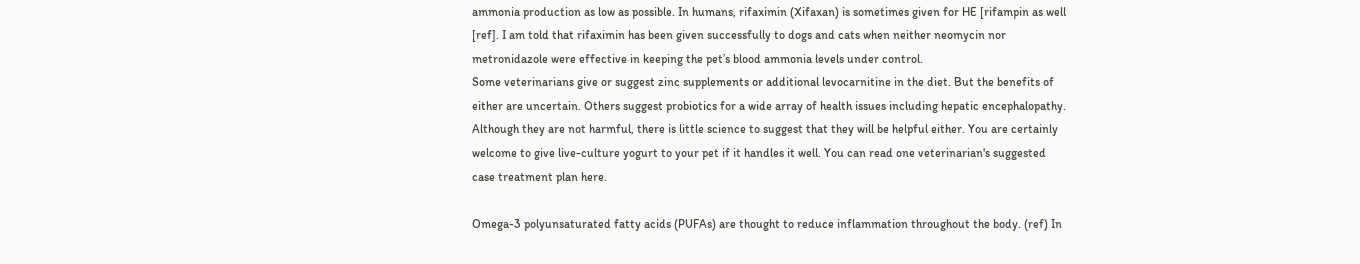ammonia production as low as possible. In humans, rifaximin (Xifaxan) is sometimes given for HE [rifampin as well [ref]. I am told that rifaximin has been given successfully to dogs and cats when neither neomycin nor metronidazole were effective in keeping the pet’s blood ammonia levels under control.
Some veterinarians give or suggest zinc supplements or additional levocarnitine in the diet. But the benefits of either are uncertain. Others suggest probiotics for a wide array of health issues including hepatic encephalopathy. Although they are not harmful, there is little science to suggest that they will be helpful either. You are certainly welcome to give live-culture yogurt to your pet if it handles it well. You can read one veterinarian's suggested case treatment plan here.

Omega-3 polyunsaturated fatty acids (PUFAs) are thought to reduce inflammation throughout the body. (ref) In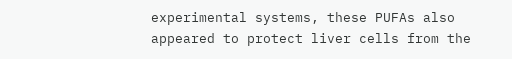experimental systems, these PUFAs also appeared to protect liver cells from the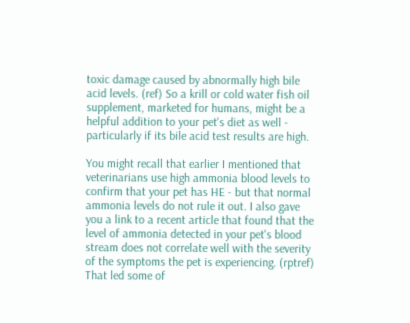toxic damage caused by abnormally high bile acid levels. (ref) So a krill or cold water fish oil supplement, marketed for humans, might be a helpful addition to your pet's diet as well - particularly if its bile acid test results are high.

You might recall that earlier I mentioned that veterinarians use high ammonia blood levels to confirm that your pet has HE - but that normal ammonia levels do not rule it out. I also gave you a link to a recent article that found that the level of ammonia detected in your pet's blood stream does not correlate well with the severity of the symptoms the pet is experiencing. (rptref) That led some of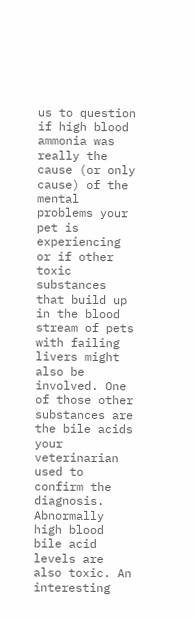us to question if high blood ammonia was really the cause (or only cause) of the mental problems your pet is experiencing or if other toxic substances that build up in the blood stream of pets with failing livers might also be involved. One of those other substances are the bile acids your veterinarian used to confirm the diagnosis. Abnormally high blood bile acid levels are also toxic. An interesting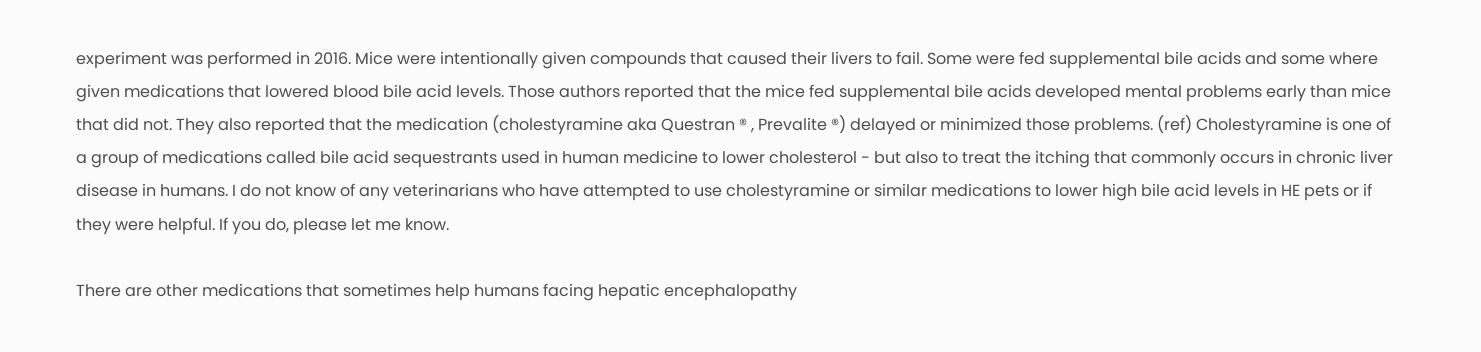experiment was performed in 2016. Mice were intentionally given compounds that caused their livers to fail. Some were fed supplemental bile acids and some where given medications that lowered blood bile acid levels. Those authors reported that the mice fed supplemental bile acids developed mental problems early than mice that did not. They also reported that the medication (cholestyramine aka Questran ® , Prevalite ®) delayed or minimized those problems. (ref) Cholestyramine is one of a group of medications called bile acid sequestrants used in human medicine to lower cholesterol - but also to treat the itching that commonly occurs in chronic liver disease in humans. I do not know of any veterinarians who have attempted to use cholestyramine or similar medications to lower high bile acid levels in HE pets or if they were helpful. If you do, please let me know.

There are other medications that sometimes help humans facing hepatic encephalopathy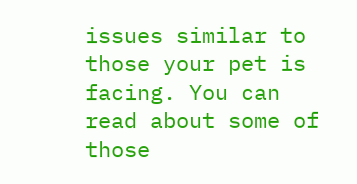issues similar to those your pet is facing. You can read about some of those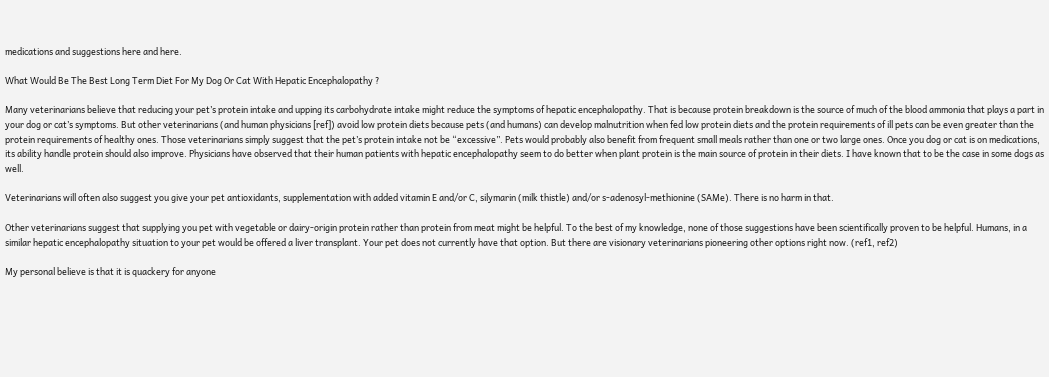medications and suggestions here and here.

What Would Be The Best Long Term Diet For My Dog Or Cat With Hepatic Encephalopathy ?

Many veterinarians believe that reducing your pet’s protein intake and upping its carbohydrate intake might reduce the symptoms of hepatic encephalopathy. That is because protein breakdown is the source of much of the blood ammonia that plays a part in your dog or cat’s symptoms. But other veterinarians (and human physicians [ref]) avoid low protein diets because pets (and humans) can develop malnutrition when fed low protein diets and the protein requirements of ill pets can be even greater than the protein requirements of healthy ones. Those veterinarians simply suggest that the pet’s protein intake not be “excessive”. Pets would probably also benefit from frequent small meals rather than one or two large ones. Once you dog or cat is on medications, its ability handle protein should also improve. Physicians have observed that their human patients with hepatic encephalopathy seem to do better when plant protein is the main source of protein in their diets. I have known that to be the case in some dogs as well.

Veterinarians will often also suggest you give your pet antioxidants, supplementation with added vitamin E and/or C, silymarin (milk thistle) and/or s-adenosyl-methionine (SAMe). There is no harm in that.

Other veterinarians suggest that supplying you pet with vegetable or dairy-origin protein rather than protein from meat might be helpful. To the best of my knowledge, none of those suggestions have been scientifically proven to be helpful. Humans, in a similar hepatic encephalopathy situation to your pet would be offered a liver transplant. Your pet does not currently have that option. But there are visionary veterinarians pioneering other options right now. (ref1, ref2)

My personal believe is that it is quackery for anyone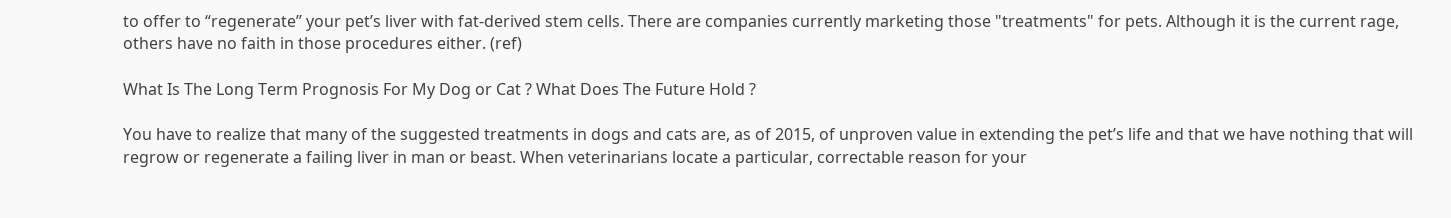to offer to “regenerate” your pet’s liver with fat-derived stem cells. There are companies currently marketing those "treatments" for pets. Although it is the current rage, others have no faith in those procedures either. (ref)

What Is The Long Term Prognosis For My Dog or Cat ? What Does The Future Hold ?

You have to realize that many of the suggested treatments in dogs and cats are, as of 2015, of unproven value in extending the pet’s life and that we have nothing that will regrow or regenerate a failing liver in man or beast. When veterinarians locate a particular, correctable reason for your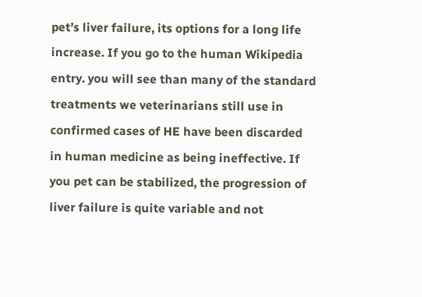pet’s liver failure, its options for a long life increase. If you go to the human Wikipedia entry. you will see than many of the standard treatments we veterinarians still use in confirmed cases of HE have been discarded in human medicine as being ineffective. If you pet can be stabilized, the progression of liver failure is quite variable and not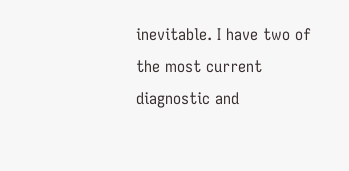inevitable. I have two of the most current diagnostic and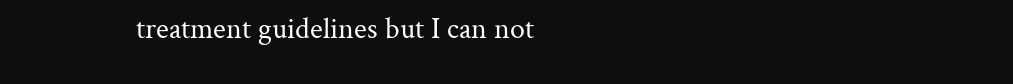treatment guidelines but I can not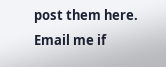post them here. Email me if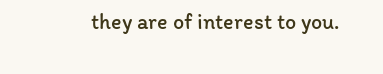they are of interest to you.